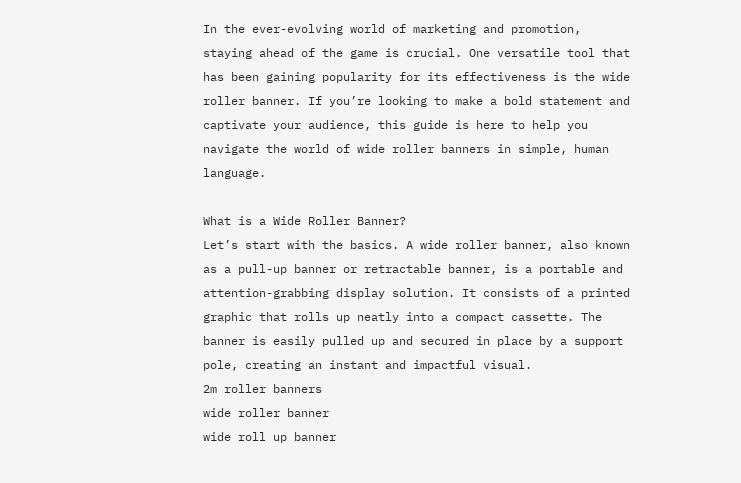In the ever-evolving world of marketing and promotion, staying ahead of the game is crucial. One versatile tool that has been gaining popularity for its effectiveness is the wide roller banner. If you’re looking to make a bold statement and captivate your audience, this guide is here to help you navigate the world of wide roller banners in simple, human language.

What is a Wide Roller Banner?
Let’s start with the basics. A wide roller banner, also known as a pull-up banner or retractable banner, is a portable and attention-grabbing display solution. It consists of a printed graphic that rolls up neatly into a compact cassette. The banner is easily pulled up and secured in place by a support pole, creating an instant and impactful visual.
2m roller banners
wide roller banner
wide roll up banner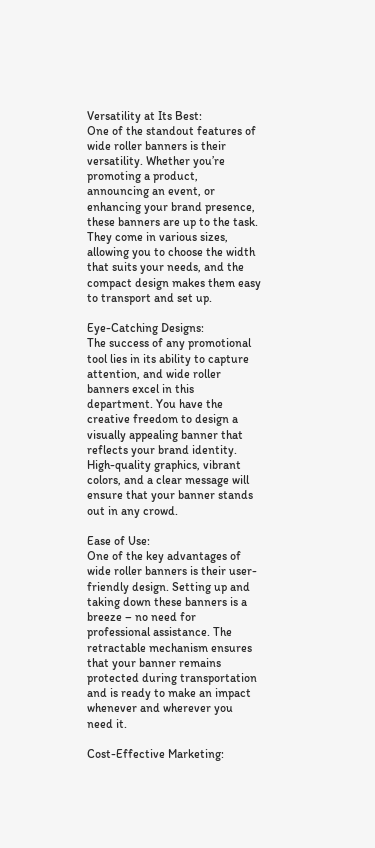Versatility at Its Best:
One of the standout features of wide roller banners is their versatility. Whether you’re promoting a product, announcing an event, or enhancing your brand presence, these banners are up to the task. They come in various sizes, allowing you to choose the width that suits your needs, and the compact design makes them easy to transport and set up.

Eye-Catching Designs:
The success of any promotional tool lies in its ability to capture attention, and wide roller banners excel in this department. You have the creative freedom to design a visually appealing banner that reflects your brand identity. High-quality graphics, vibrant colors, and a clear message will ensure that your banner stands out in any crowd.

Ease of Use:
One of the key advantages of wide roller banners is their user-friendly design. Setting up and taking down these banners is a breeze – no need for professional assistance. The retractable mechanism ensures that your banner remains protected during transportation and is ready to make an impact whenever and wherever you need it.

Cost-Effective Marketing: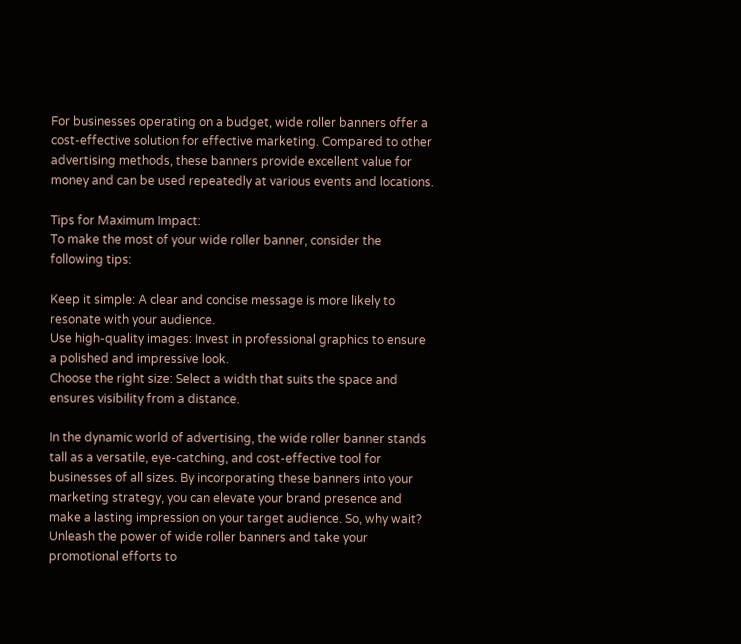For businesses operating on a budget, wide roller banners offer a cost-effective solution for effective marketing. Compared to other advertising methods, these banners provide excellent value for money and can be used repeatedly at various events and locations.

Tips for Maximum Impact:
To make the most of your wide roller banner, consider the following tips:

Keep it simple: A clear and concise message is more likely to resonate with your audience.
Use high-quality images: Invest in professional graphics to ensure a polished and impressive look.
Choose the right size: Select a width that suits the space and ensures visibility from a distance.

In the dynamic world of advertising, the wide roller banner stands tall as a versatile, eye-catching, and cost-effective tool for businesses of all sizes. By incorporating these banners into your marketing strategy, you can elevate your brand presence and make a lasting impression on your target audience. So, why wait? Unleash the power of wide roller banners and take your promotional efforts to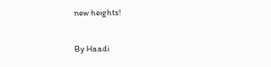new heights!

By Haadi